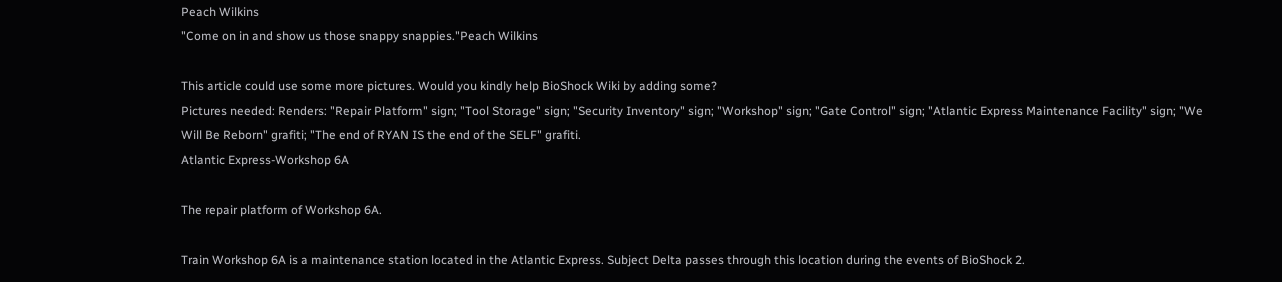Peach Wilkins
"Come on in and show us those snappy snappies."Peach Wilkins

This article could use some more pictures. Would you kindly help BioShock Wiki by adding some?
Pictures needed: Renders: "Repair Platform" sign; "Tool Storage" sign; "Security Inventory" sign; "Workshop" sign; "Gate Control" sign; "Atlantic Express Maintenance Facility" sign; "We Will Be Reborn" grafiti; "The end of RYAN IS the end of the SELF" grafiti.
Atlantic Express-Workshop 6A

The repair platform of Workshop 6A.

Train Workshop 6A is a maintenance station located in the Atlantic Express. Subject Delta passes through this location during the events of BioShock 2.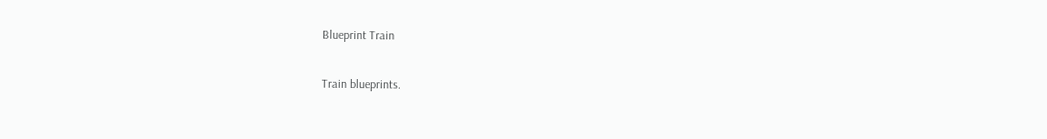Blueprint Train

Train blueprints.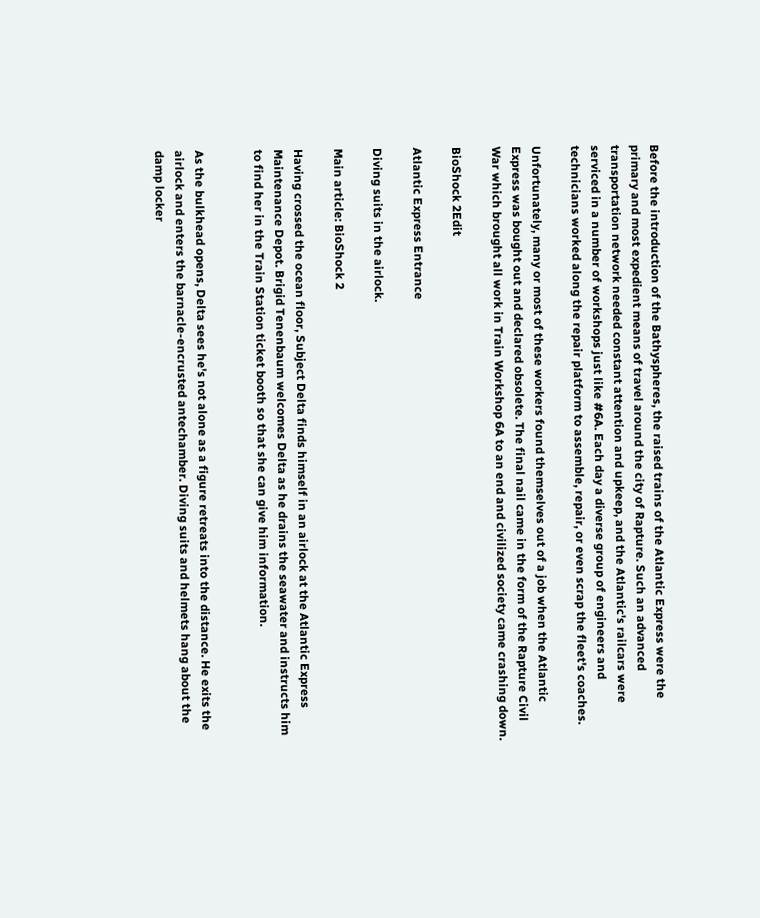Before the introduction of the Bathyspheres, the raised trains of the Atlantic Express were the primary and most expedient means of travel around the city of Rapture. Such an advanced transportation network needed constant attention and upkeep, and the Atlantic's railcars were serviced in a number of workshops just like #6A. Each day a diverse group of engineers and technicians worked along the repair platform to assemble, repair, or even scrap the fleet's coaches.

Unfortunately, many or most of these workers found themselves out of a job when the Atlantic Express was bought out and declared obsolete. The final nail came in the form of the Rapture Civil War which brought all work in Train Workshop 6A to an end and civilized society came crashing down.

BioShock 2Edit

Atlantic Express Entrance

Diving suits in the airlock.

Main article: BioShock 2

Having crossed the ocean floor, Subject Delta finds himself in an airlock at the Atlantic Express Maintenance Depot. Brigid Tenenbaum welcomes Delta as he drains the seawater and instructs him to find her in the Train Station ticket booth so that she can give him information.


As the bulkhead opens, Delta sees he's not alone as a figure retreats into the distance. He exits the airlock and enters the barnacle-encrusted antechamber. Diving suits and helmets hang about the damp locker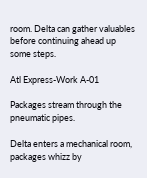room. Delta can gather valuables before continuing ahead up some steps.

Atl Express-Work A-01

Packages stream through the pneumatic pipes.

Delta enters a mechanical room, packages whizz by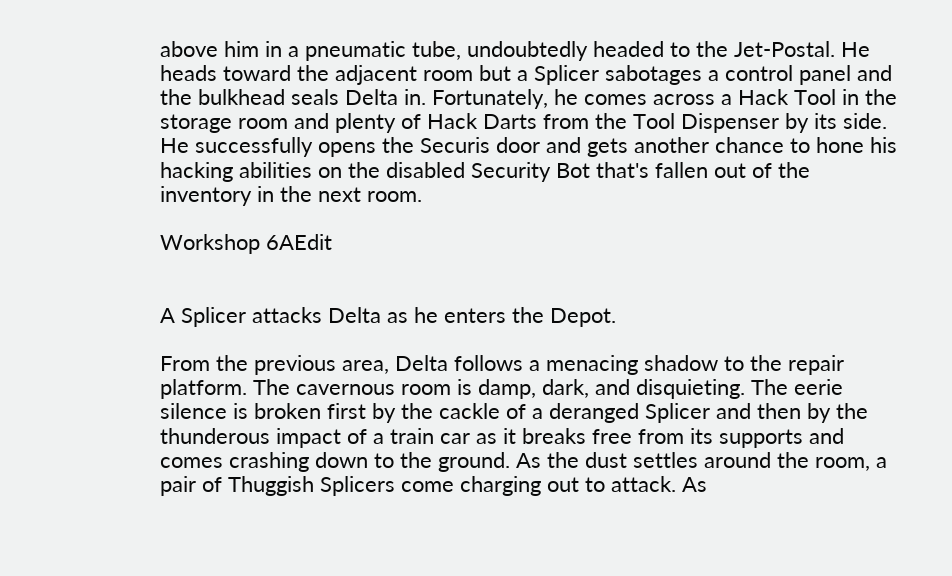above him in a pneumatic tube, undoubtedly headed to the Jet-Postal. He heads toward the adjacent room but a Splicer sabotages a control panel and the bulkhead seals Delta in. Fortunately, he comes across a Hack Tool in the storage room and plenty of Hack Darts from the Tool Dispenser by its side. He successfully opens the Securis door and gets another chance to hone his hacking abilities on the disabled Security Bot that's fallen out of the inventory in the next room.

Workshop 6AEdit


A Splicer attacks Delta as he enters the Depot.

From the previous area, Delta follows a menacing shadow to the repair platform. The cavernous room is damp, dark, and disquieting. The eerie silence is broken first by the cackle of a deranged Splicer and then by the thunderous impact of a train car as it breaks free from its supports and comes crashing down to the ground. As the dust settles around the room, a pair of Thuggish Splicers come charging out to attack. As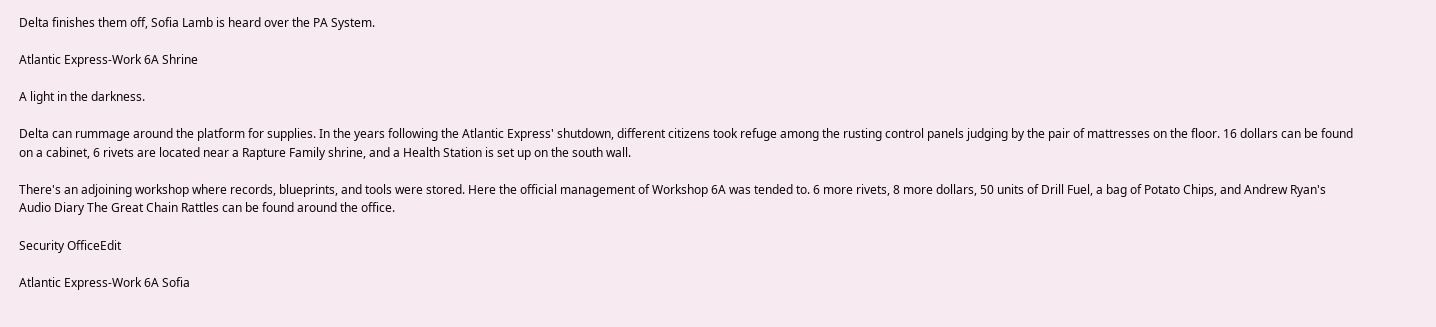Delta finishes them off, Sofia Lamb is heard over the PA System.

Atlantic Express-Work 6A Shrine

A light in the darkness.

Delta can rummage around the platform for supplies. In the years following the Atlantic Express' shutdown, different citizens took refuge among the rusting control panels judging by the pair of mattresses on the floor. 16 dollars can be found on a cabinet, 6 rivets are located near a Rapture Family shrine, and a Health Station is set up on the south wall.

There's an adjoining workshop where records, blueprints, and tools were stored. Here the official management of Workshop 6A was tended to. 6 more rivets, 8 more dollars, 50 units of Drill Fuel, a bag of Potato Chips, and Andrew Ryan's Audio Diary The Great Chain Rattles can be found around the office.

Security OfficeEdit

Atlantic Express-Work 6A Sofia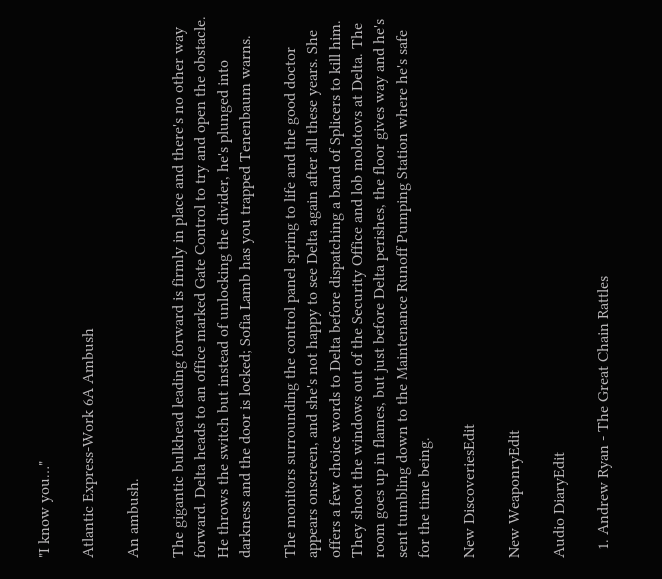"I know you…"

Atlantic Express-Work 6A Ambush

An ambush.

The gigantic bulkhead leading forward is firmly in place and there's no other way forward. Delta heads to an office marked Gate Control to try and open the obstacle. He throws the switch but instead of unlocking the divider, he's plunged into darkness and the door is locked; Sofia Lamb has you trapped Tenenbaum warns.

The monitors surrounding the control panel spring to life and the good doctor appears onscreen, and she's not happy to see Delta again after all these years. She offers a few choice words to Delta before dispatching a band of Splicers to kill him. They shoot the windows out of the Security Office and lob molotovs at Delta. The room goes up in flames, but just before Delta perishes, the floor gives way and he's sent tumbling down to the Maintenance Runoff Pumping Station where he's safe for the time being.

New DiscoveriesEdit

New WeaponryEdit

Audio DiaryEdit

  1. Andrew Ryan - The Great Chain Rattles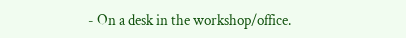- On a desk in the workshop/office.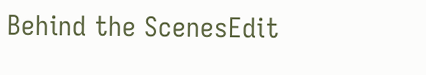Behind the ScenesEdit